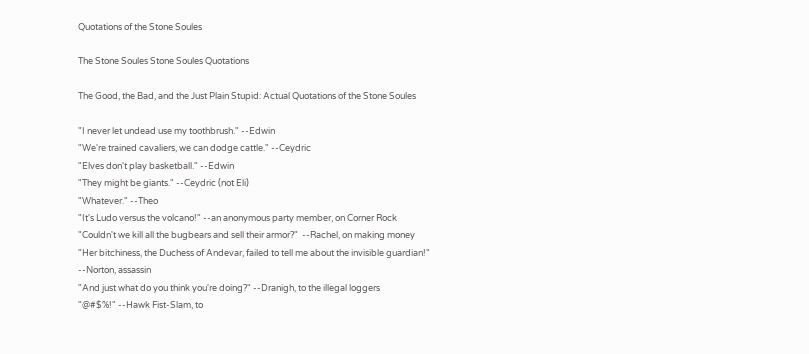Quotations of the Stone Soules

The Stone Soules Stone Soules Quotations

The Good, the Bad, and the Just Plain Stupid: Actual Quotations of the Stone Soules

"I never let undead use my toothbrush." --Edwin
"We're trained cavaliers, we can dodge cattle." --Ceydric
"Elves don't play basketball." --Edwin
"They might be giants." --Ceydric (not Eli)
"Whatever." --Theo
"It's Ludo versus the volcano!" --an anonymous party member, on Corner Rock
"Couldn't we kill all the bugbears and sell their armor?"  --Rachel, on making money
"Her bitchiness, the Duchess of Andevar, failed to tell me about the invisible guardian!" --Norton, assassin
"And just what do you think you're doing?" --Dranigh, to the illegal loggers
"@#$%!" --Hawk Fist-Slam, to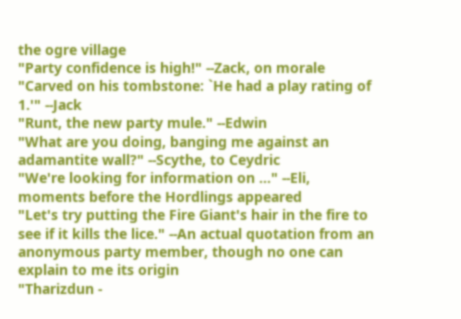the ogre village
"Party confidence is high!" --Zack, on morale
"Carved on his tombstone: `He had a play rating of 1.'" --Jack
"Runt, the new party mule." --Edwin
"What are you doing, banging me against an adamantite wall?" --Scythe, to Ceydric
"We're looking for information on ..." --Eli, moments before the Hordlings appeared
"Let's try putting the Fire Giant's hair in the fire to see if it kills the lice." --An actual quotation from an anonymous party member, though no one can explain to me its origin
"Tharizdun -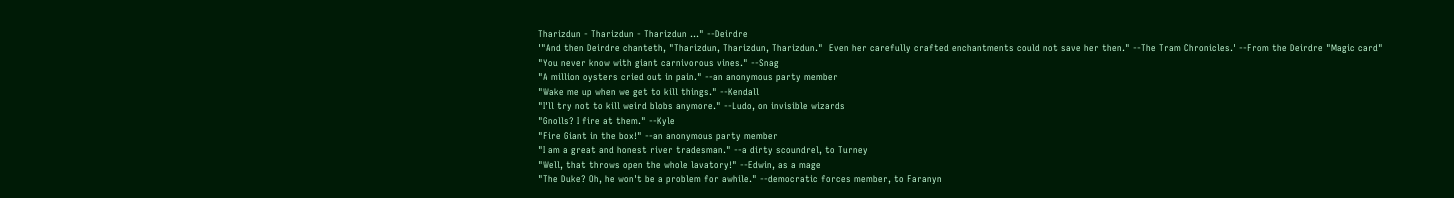Tharizdun - Tharizdun - Tharizdun ..." --Deirdre
'"And then Deirdre chanteth, "Tharizdun, Tharizdun, Tharizdun."  Even her carefully crafted enchantments could not save her then." --The Tram Chronicles.' --From the Deirdre "Magic card"
"You never know with giant carnivorous vines." --Snag
"A million oysters cried out in pain." --an anonymous party member
"Wake me up when we get to kill things." --Kendall
"I'll try not to kill weird blobs anymore." --Ludo, on invisible wizards
"Gnolls? I fire at them." --Kyle
"Fire Giant in the box!" --an anonymous party member
"I am a great and honest river tradesman." --a dirty scoundrel, to Turney
"Well, that throws open the whole lavatory!" --Edwin, as a mage
"The Duke? Oh, he won't be a problem for awhile." --democratic forces member, to Faranyn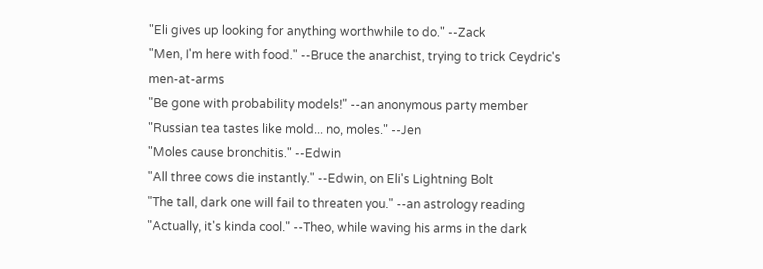"Eli gives up looking for anything worthwhile to do." --Zack
"Men, I'm here with food." --Bruce the anarchist, trying to trick Ceydric's men-at-arms
"Be gone with probability models!" --an anonymous party member
"Russian tea tastes like mold... no, moles." --Jen
"Moles cause bronchitis." --Edwin
"All three cows die instantly." --Edwin, on Eli's Lightning Bolt
"The tall, dark one will fail to threaten you." --an astrology reading
"Actually, it's kinda cool." --Theo, while waving his arms in the dark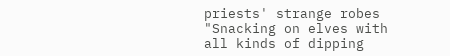priests' strange robes
"Snacking on elves with all kinds of dipping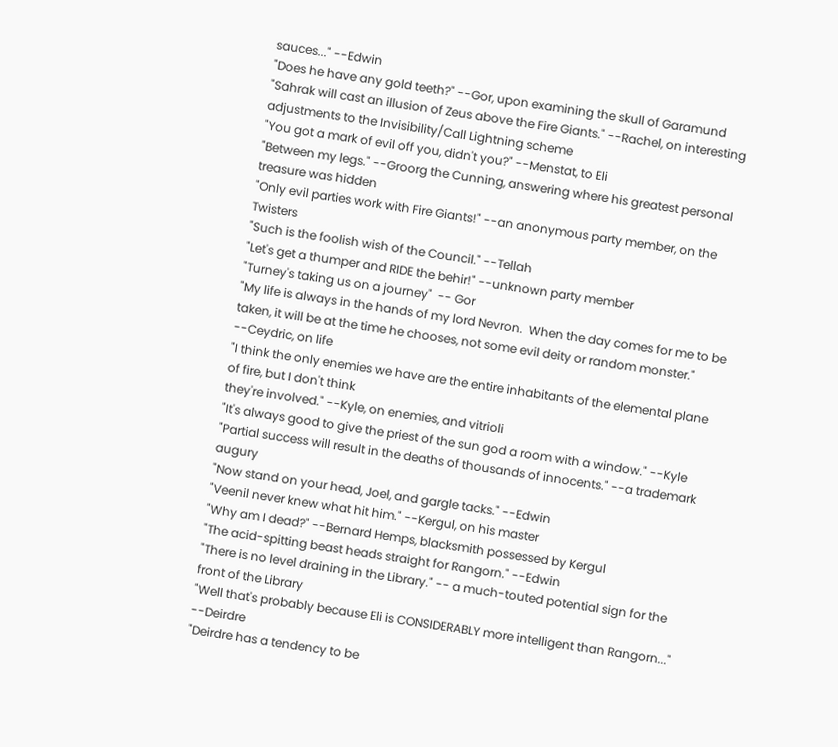sauces..." --Edwin
"Does he have any gold teeth?" --Gor, upon examining the skull of Garamund
"Sahrak will cast an illusion of Zeus above the Fire Giants." --Rachel, on interesting adjustments to the Invisibility/Call Lightning scheme
"You got a mark of evil off you, didn't you?" --Menstat, to Eli
"Between my legs." --Groorg the Cunning, answering where his greatest personal treasure was hidden
"Only evil parties work with Fire Giants!" --an anonymous party member, on the Twisters
"Such is the foolish wish of the Council." --Tellah
"Let's get a thumper and RIDE the behir!" --unknown party member
"Turney's taking us on a journey"  -- Gor
"My life is always in the hands of my lord Nevron.  When the day comes for me to be taken, it will be at the time he chooses, not some evil deity or random monster." --Ceydric, on life
"I think the only enemies we have are the entire inhabitants of the elemental plane of fire, but I don't think
they're involved." --Kyle, on enemies, and vitrioli
"It's always good to give the priest of the sun god a room with a window." --Kyle
"Partial success will result in the deaths of thousands of innocents." --a trademark augury
"Now stand on your head, Joel, and gargle tacks." --Edwin
"Veenil never knew what hit him." --Kergul, on his master
"Why am I dead?" --Bernard Hemps, blacksmith possessed by Kergul
"The acid-spitting beast heads straight for Rangorn." --Edwin
"There is no level draining in the Library." -- a much-touted potential sign for the front of the Library
"Well that's probably because Eli is CONSIDERABLY more intelligent than Rangorn..." --Deirdre
"Deirdre has a tendency to be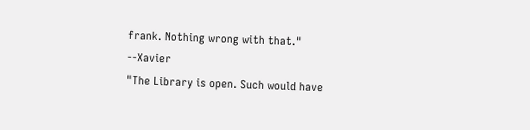frank. Nothing wrong with that." --Xavier
"The Library is open. Such would have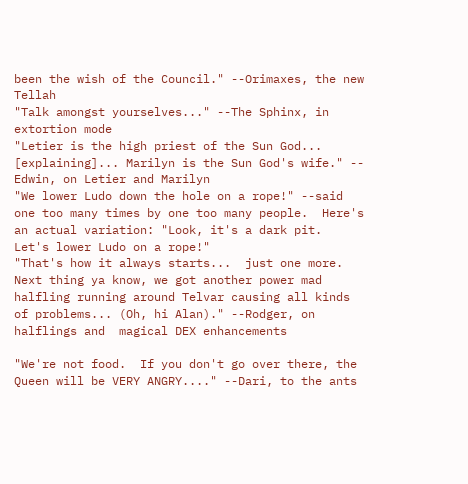been the wish of the Council." --Orimaxes, the new Tellah
"Talk amongst yourselves..." --The Sphinx, in extortion mode
"Letier is the high priest of the Sun God... [explaining]... Marilyn is the Sun God's wife." -- Edwin, on Letier and Marilyn
"We lower Ludo down the hole on a rope!" --said one too many times by one too many people.  Here's an actual variation: "Look, it's a dark pit.  Let's lower Ludo on a rope!"
"That's how it always starts...  just one more.  Next thing ya know, we got another power mad halfling running around Telvar causing all kinds of problems... (Oh, hi Alan)." --Rodger, on halflings and  magical DEX enhancements

"We're not food.  If you don't go over there, the Queen will be VERY ANGRY...." --Dari, to the ants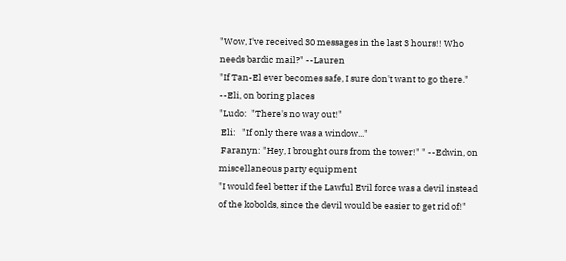"Wow, I've received 30 messages in the last 3 hours!! Who needs bardic mail?" --Lauren
"If Tan-El ever becomes safe, I sure don't want to go there." --Eli, on boring places
"Ludo:  "There's no way out!"
 Eli:   "If only there was a window..."
 Faranyn: "Hey, I brought ours from the tower!" " --Edwin, on miscellaneous party equipment
"I would feel better if the Lawful Evil force was a devil instead of the kobolds, since the devil would be easier to get rid of!"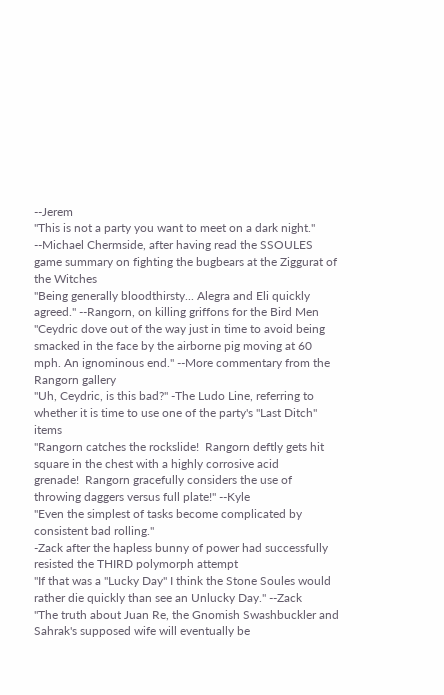--Jerem
"This is not a party you want to meet on a dark night."  --Michael Chermside, after having read the SSOULES game summary on fighting the bugbears at the Ziggurat of the Witches
"Being generally bloodthirsty... Alegra and Eli quickly agreed." --Rangorn, on killing griffons for the Bird Men
"Ceydric dove out of the way just in time to avoid being smacked in the face by the airborne pig moving at 60
mph. An ignominous end." --More commentary from the Rangorn gallery
"Uh, Ceydric, is this bad?" -The Ludo Line, referring to whether it is time to use one of the party's "Last Ditch" items
"Rangorn catches the rockslide!  Rangorn deftly gets hit square in the chest with a highly corrosive acid
grenade!  Rangorn gracefully considers the use of throwing daggers versus full plate!" --Kyle
"Even the simplest of tasks become complicated by consistent bad rolling."
-Zack after the hapless bunny of power had successfully resisted the THIRD polymorph attempt
"If that was a "Lucky Day" I think the Stone Soules would rather die quickly than see an Unlucky Day." --Zack
"The truth about Juan Re, the Gnomish Swashbuckler and Sahrak's supposed wife will eventually be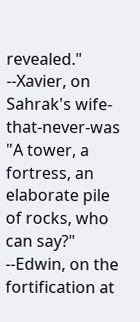revealed." --Xavier, on Sahrak's wife-that-never-was
"A tower, a fortress, an elaborate pile of rocks, who can say?" --Edwin, on the fortification at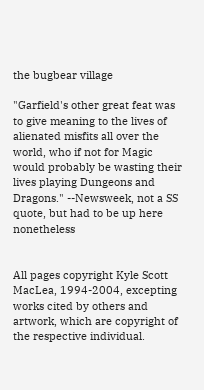the bugbear village

"Garfield's other great feat was to give meaning to the lives of alienated misfits all over the world, who if not for Magic would probably be wasting their lives playing Dungeons and Dragons." --Newsweek, not a SS quote, but had to be up here nonetheless


All pages copyright Kyle Scott MacLea, 1994-2004, excepting works cited by others and artwork, which are copyright of the respective individual.